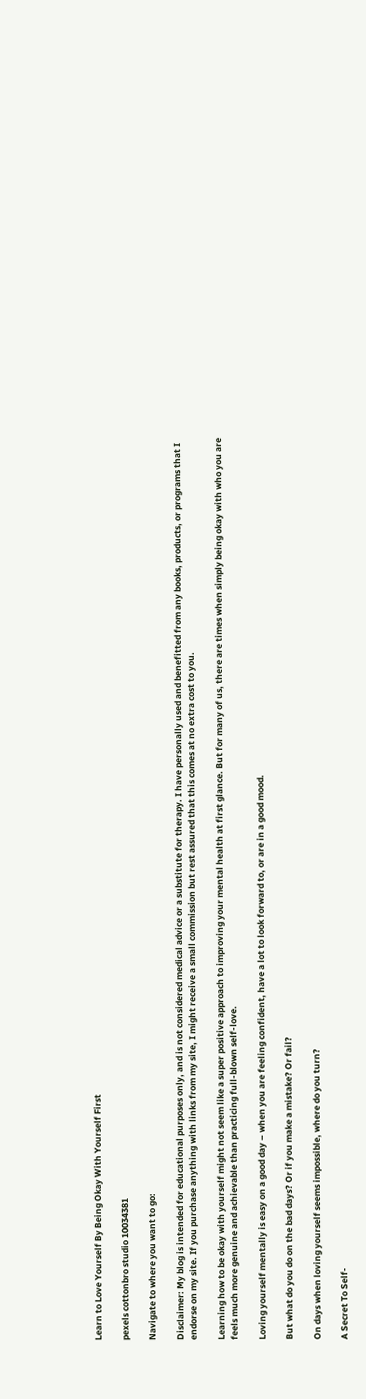Learn to Love Yourself By Being Okay With Yourself First

pexels cottonbro studio 10034381

Navigate to where you want to go:

Disclaimer: My blog is intended for educational purposes only, and is not considered medical advice or a substitute for therapy. I have personally used and benefitted from any books, products, or programs that I endorse on my site. If you purchase anything with links from my site, I might receive a small commission but rest assured that this comes at no extra cost to you.

Learning how to be okay with yourself might not seem like a super positive approach to improving your mental health at first glance. But for many of us, there are times when simply being okay with who you are feels much more genuine and achievable than practicing full-blown self-love.

Loving yourself mentally is easy on a good day – when you are feeling confident, have a lot to look forward to, or are in a good mood.

But what do you do on the bad days? Or if you make a mistake? Or fail?

On days when loving yourself seems impossible, where do you turn?

A Secret To Self-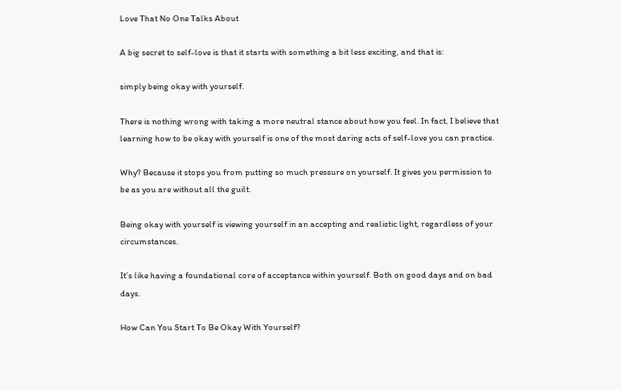Love That No One Talks About

A big secret to self-love is that it starts with something a bit less exciting, and that is:

simply being okay with yourself.

There is nothing wrong with taking a more neutral stance about how you feel. In fact, I believe that learning how to be okay with yourself is one of the most daring acts of self-love you can practice.

Why? Because it stops you from putting so much pressure on yourself. It gives you permission to be as you are without all the guilt.

Being okay with yourself is viewing yourself in an accepting and realistic light, regardless of your circumstances.

It’s like having a foundational core of acceptance within yourself. Both on good days and on bad days.

How Can You Start To Be Okay With Yourself?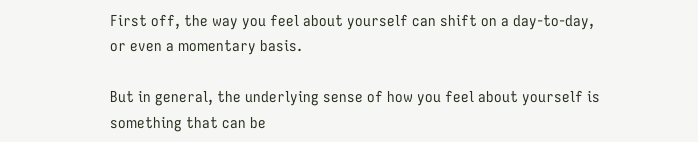First off, the way you feel about yourself can shift on a day-to-day, or even a momentary basis.

But in general, the underlying sense of how you feel about yourself is something that can be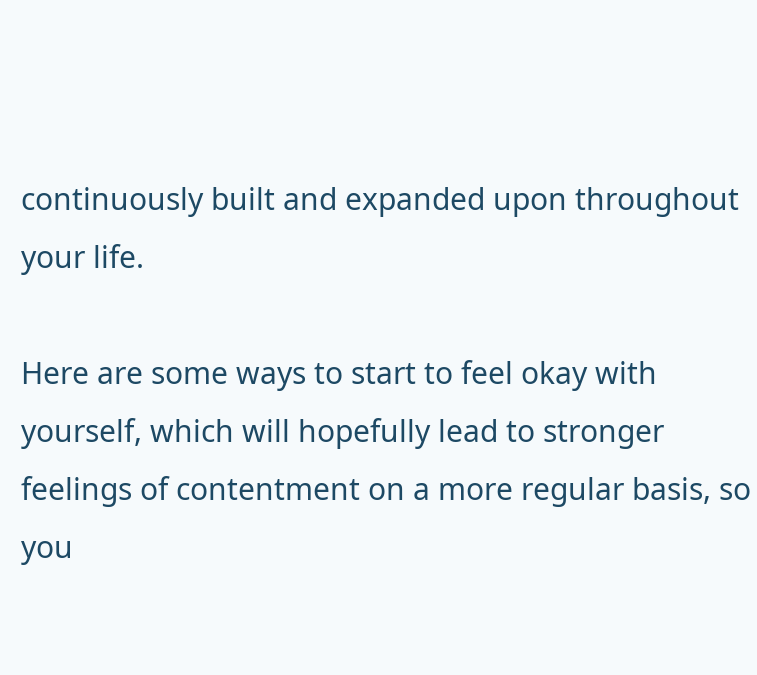continuously built and expanded upon throughout your life.

Here are some ways to start to feel okay with yourself, which will hopefully lead to stronger feelings of contentment on a more regular basis, so you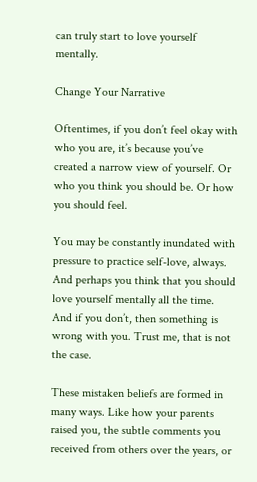can truly start to love yourself mentally.

Change Your Narrative

Oftentimes, if you don’t feel okay with who you are, it’s because you’ve created a narrow view of yourself. Or who you think you should be. Or how you should feel.

You may be constantly inundated with pressure to practice self-love, always. And perhaps you think that you should love yourself mentally all the time. And if you don’t, then something is wrong with you. Trust me, that is not the case.

These mistaken beliefs are formed in many ways. Like how your parents raised you, the subtle comments you received from others over the years, or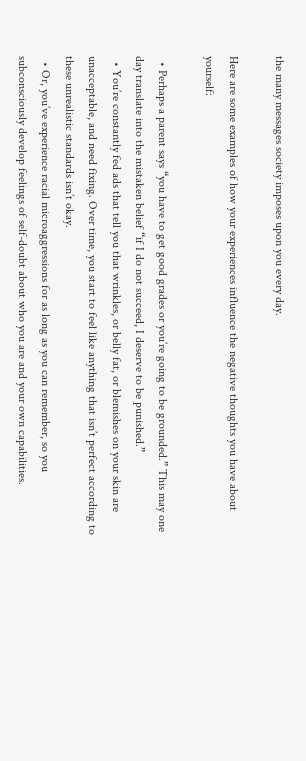the many messages society imposes upon you every day.

Here are some examples of how your experiences influence the negative thoughts you have about yourself:

  • Perhaps a parent says “you have to get good grades or you’re going to be grounded.” This may one day translate into the mistaken belief “if I do not succeed, I deserve to be punished.”
  • You’re constantly fed ads that tell you that wrinkles, or belly fat, or blemishes on your skin are unacceptable, and need fixing. Over time, you start to feel like anything that isn’t perfect according to these unrealistic standards isn’t okay.
  • Or, you’ve experience racial microaggressions for as long as you can remember, so you subconsciously develop feelings of self-doubt about who you are and your own capabilities.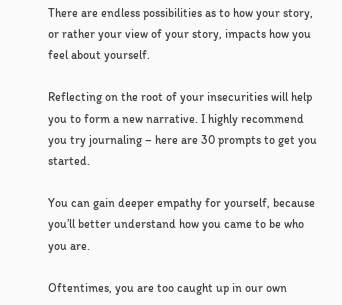There are endless possibilities as to how your story, or rather your view of your story, impacts how you feel about yourself.

Reflecting on the root of your insecurities will help you to form a new narrative. I highly recommend you try journaling – here are 30 prompts to get you started.

You can gain deeper empathy for yourself, because you’ll better understand how you came to be who you are.

Oftentimes, you are too caught up in our own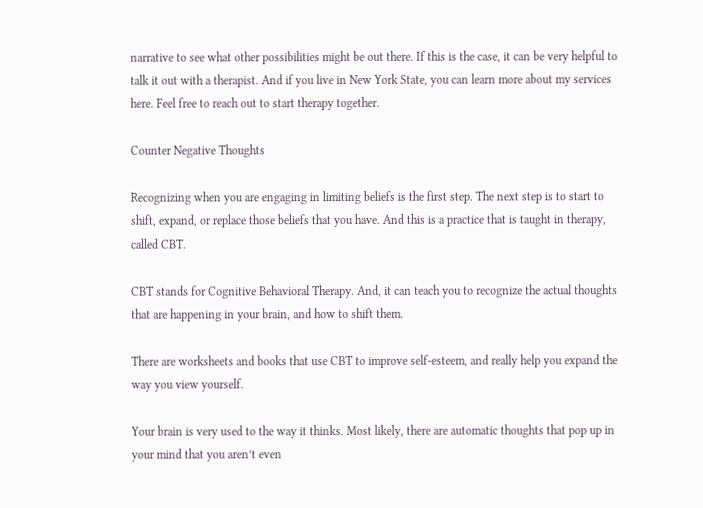narrative to see what other possibilities might be out there. If this is the case, it can be very helpful to talk it out with a therapist. And if you live in New York State, you can learn more about my services here. Feel free to reach out to start therapy together.

Counter Negative Thoughts

Recognizing when you are engaging in limiting beliefs is the first step. The next step is to start to shift, expand, or replace those beliefs that you have. And this is a practice that is taught in therapy, called CBT.

CBT stands for Cognitive Behavioral Therapy. And, it can teach you to recognize the actual thoughts that are happening in your brain, and how to shift them.

There are worksheets and books that use CBT to improve self-esteem, and really help you expand the way you view yourself.

Your brain is very used to the way it thinks. Most likely, there are automatic thoughts that pop up in your mind that you aren’t even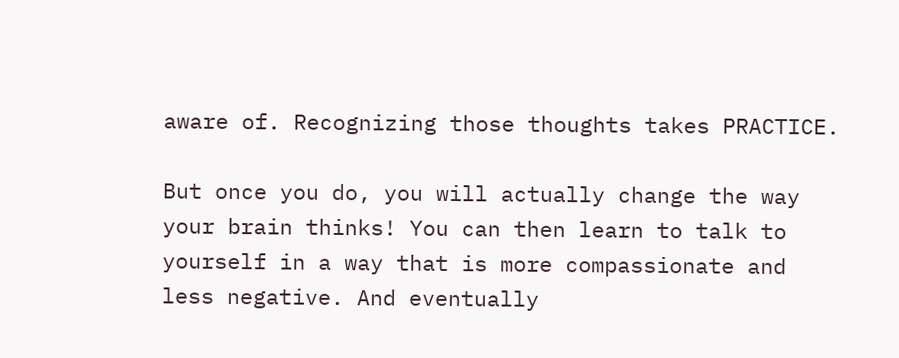aware of. Recognizing those thoughts takes PRACTICE.

But once you do, you will actually change the way your brain thinks! You can then learn to talk to yourself in a way that is more compassionate and less negative. And eventually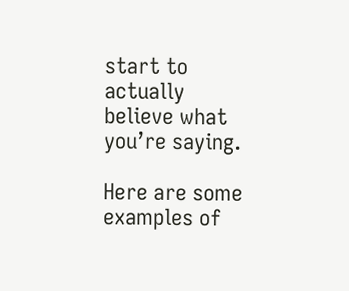start to actually believe what you’re saying.

Here are some examples of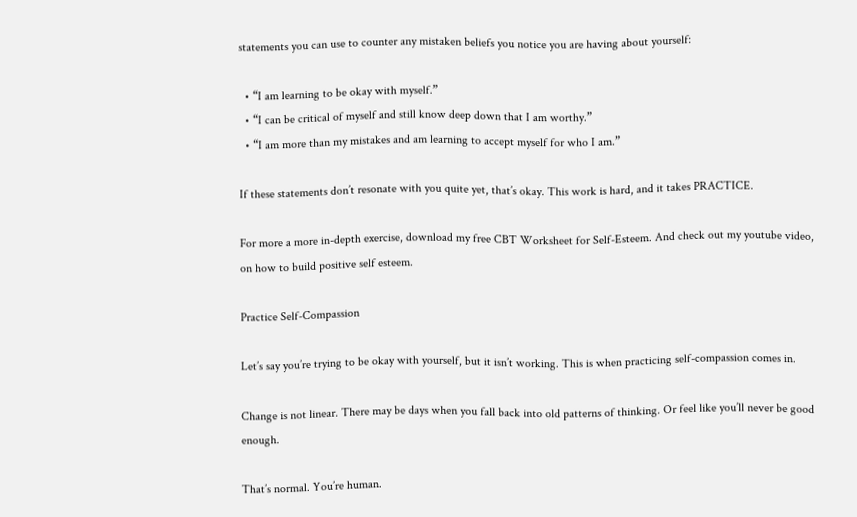statements you can use to counter any mistaken beliefs you notice you are having about yourself:

  • “I am learning to be okay with myself.”
  • “I can be critical of myself and still know deep down that I am worthy.”
  • “I am more than my mistakes and am learning to accept myself for who I am.”

If these statements don’t resonate with you quite yet, that’s okay. This work is hard, and it takes PRACTICE.

For more a more in-depth exercise, download my free CBT Worksheet for Self-Esteem. And check out my youtube video, on how to build positive self esteem.

Practice Self-Compassion

Let’s say you’re trying to be okay with yourself, but it isn’t working. This is when practicing self-compassion comes in.

Change is not linear. There may be days when you fall back into old patterns of thinking. Or feel like you’ll never be good enough.

That’s normal. You’re human.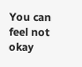You can feel not okay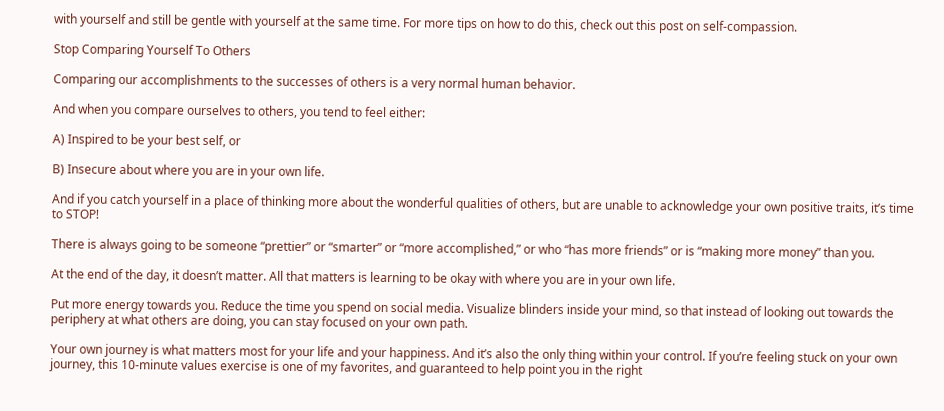with yourself and still be gentle with yourself at the same time. For more tips on how to do this, check out this post on self-compassion.

Stop Comparing Yourself To Others

Comparing our accomplishments to the successes of others is a very normal human behavior.

And when you compare ourselves to others, you tend to feel either:

A) Inspired to be your best self, or

B) Insecure about where you are in your own life.

And if you catch yourself in a place of thinking more about the wonderful qualities of others, but are unable to acknowledge your own positive traits, it’s time to STOP!

There is always going to be someone “prettier” or “smarter” or “more accomplished,” or who “has more friends” or is “making more money” than you.

At the end of the day, it doesn’t matter. All that matters is learning to be okay with where you are in your own life.

Put more energy towards you. Reduce the time you spend on social media. Visualize blinders inside your mind, so that instead of looking out towards the periphery at what others are doing, you can stay focused on your own path.

Your own journey is what matters most for your life and your happiness. And it’s also the only thing within your control. If you’re feeling stuck on your own journey, this 10-minute values exercise is one of my favorites, and guaranteed to help point you in the right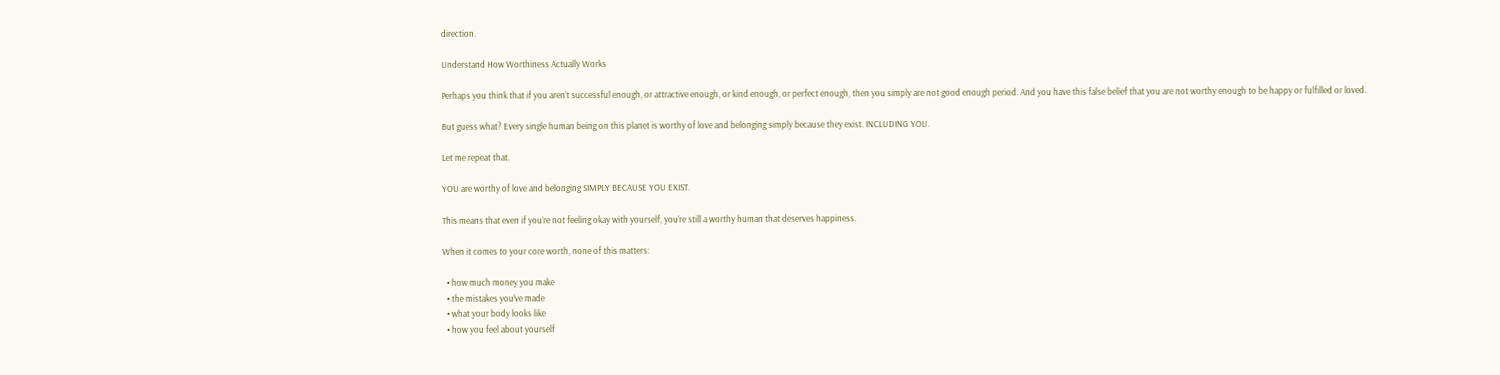direction.

Understand How Worthiness Actually Works

Perhaps you think that if you aren’t successful enough, or attractive enough, or kind enough, or perfect enough, then you simply are not good enough period. And you have this false belief that you are not worthy enough to be happy or fulfilled or loved.

But guess what? Every single human being on this planet is worthy of love and belonging simply because they exist. INCLUDING YOU.

Let me repeat that.

YOU are worthy of love and belonging SIMPLY BECAUSE YOU EXIST.

This means that even if you’re not feeling okay with yourself, you’re still a worthy human that deserves happiness.

When it comes to your core worth, none of this matters:

  • how much money you make
  • the mistakes you’ve made
  • what your body looks like
  • how you feel about yourself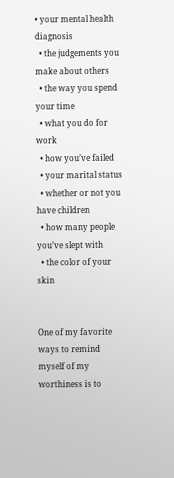• your mental health diagnosis
  • the judgements you make about others
  • the way you spend your time
  • what you do for work
  • how you’ve failed
  • your marital status
  • whether or not you have children
  • how many people you’ve slept with
  • the color of your skin


One of my favorite ways to remind myself of my worthiness is to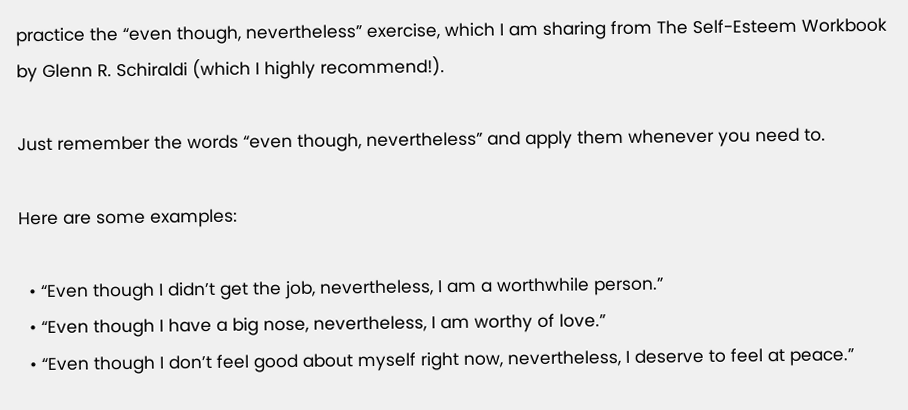practice the “even though, nevertheless” exercise, which I am sharing from The Self-Esteem Workbook by Glenn R. Schiraldi (which I highly recommend!).

Just remember the words “even though, nevertheless” and apply them whenever you need to.

Here are some examples:

  • “Even though I didn’t get the job, nevertheless, I am a worthwhile person.”
  • “Even though I have a big nose, nevertheless, I am worthy of love.”
  • “Even though I don’t feel good about myself right now, nevertheless, I deserve to feel at peace.”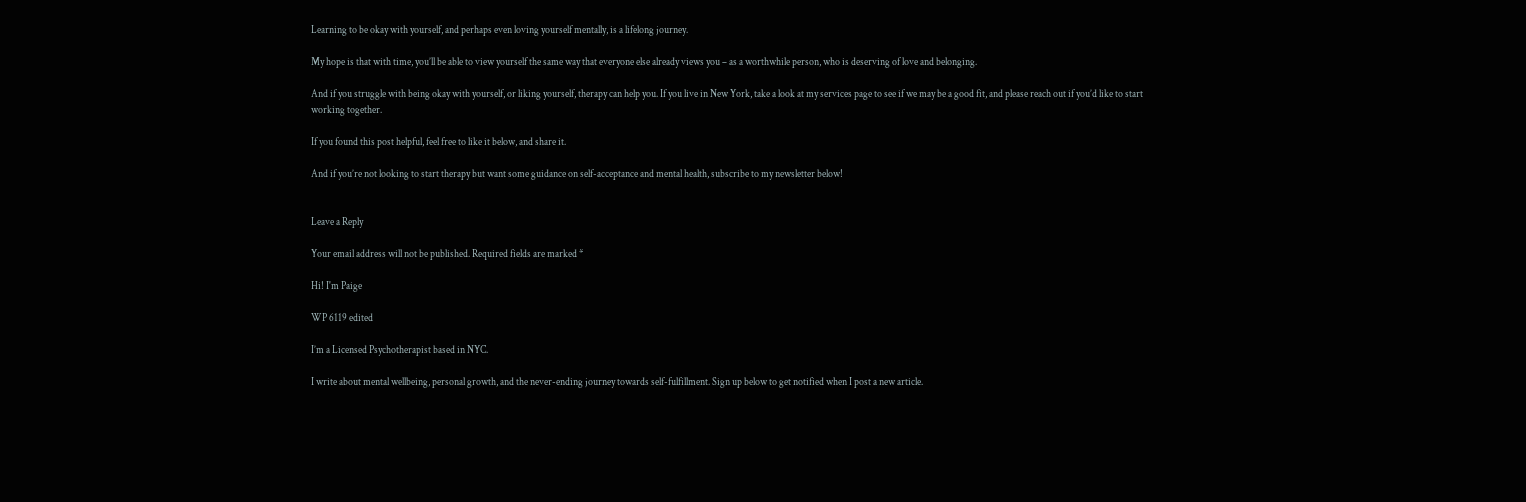Learning to be okay with yourself, and perhaps even loving yourself mentally, is a lifelong journey.

My hope is that with time, you’ll be able to view yourself the same way that everyone else already views you – as a worthwhile person, who is deserving of love and belonging.

And if you struggle with being okay with yourself, or liking yourself, therapy can help you. If you live in New York, take a look at my services page to see if we may be a good fit, and please reach out if you’d like to start working together.

If you found this post helpful, feel free to like it below, and share it.

And if you’re not looking to start therapy but want some guidance on self-acceptance and mental health, subscribe to my newsletter below!


Leave a Reply

Your email address will not be published. Required fields are marked *

Hi! I'm Paige

WP 6119 edited

I’m a Licensed Psychotherapist based in NYC.

I write about mental wellbeing, personal growth, and the never-ending journey towards self-fulfillment. Sign up below to get notified when I post a new article.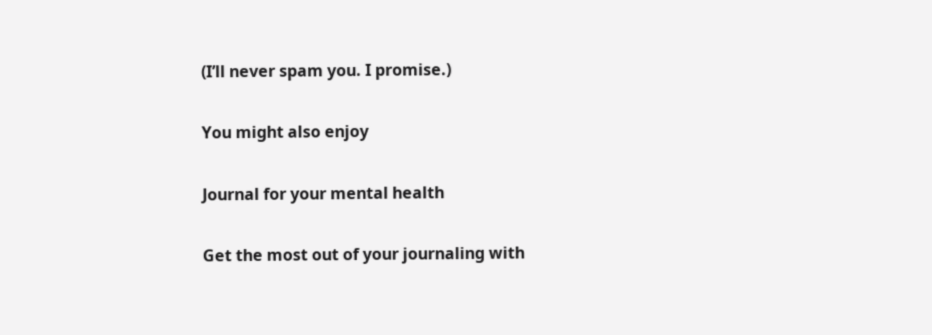(I’ll never spam you. I promise.)

You might also enjoy

Journal for your mental health

Get the most out of your journaling with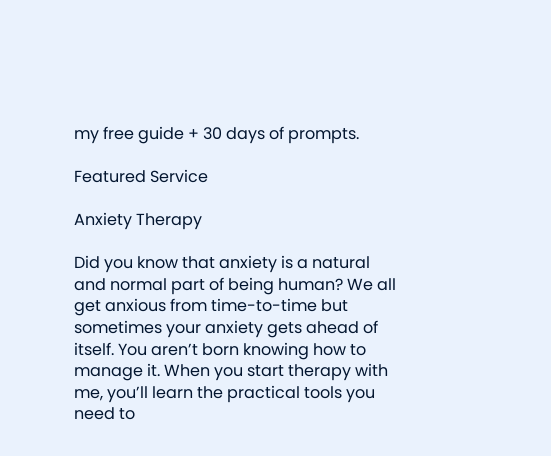my free guide + 30 days of prompts.

Featured Service

Anxiety Therapy

Did you know that anxiety is a natural and normal part of being human? We all get anxious from time-to-time but sometimes your anxiety gets ahead of itself. You aren’t born knowing how to manage it. When you start therapy with me, you’ll learn the practical tools you need to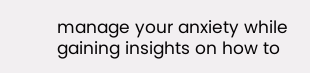manage your anxiety while gaining insights on how to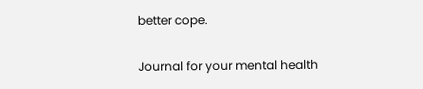better cope.

Journal for your mental health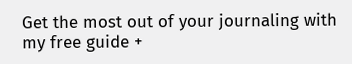Get the most out of your journaling with my free guide +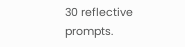30 reflective prompts.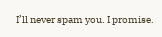I’ll never spam you. I promise.